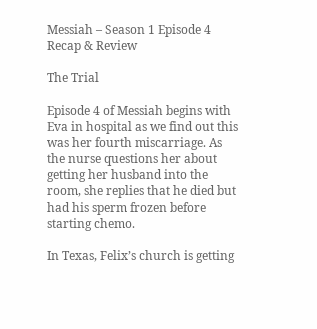Messiah – Season 1 Episode 4 Recap & Review

The Trial

Episode 4 of Messiah begins with Eva in hospital as we find out this was her fourth miscarriage. As the nurse questions her about getting her husband into the room, she replies that he died but had his sperm frozen before starting chemo.

In Texas, Felix’s church is getting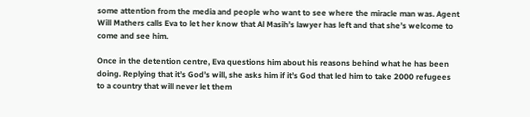some attention from the media and people who want to see where the miracle man was. Agent Will Mathers calls Eva to let her know that Al Masih’s lawyer has left and that she’s welcome to come and see him.

Once in the detention centre, Eva questions him about his reasons behind what he has been doing. Replying that it’s God’s will, she asks him if it’s God that led him to take 2000 refugees to a country that will never let them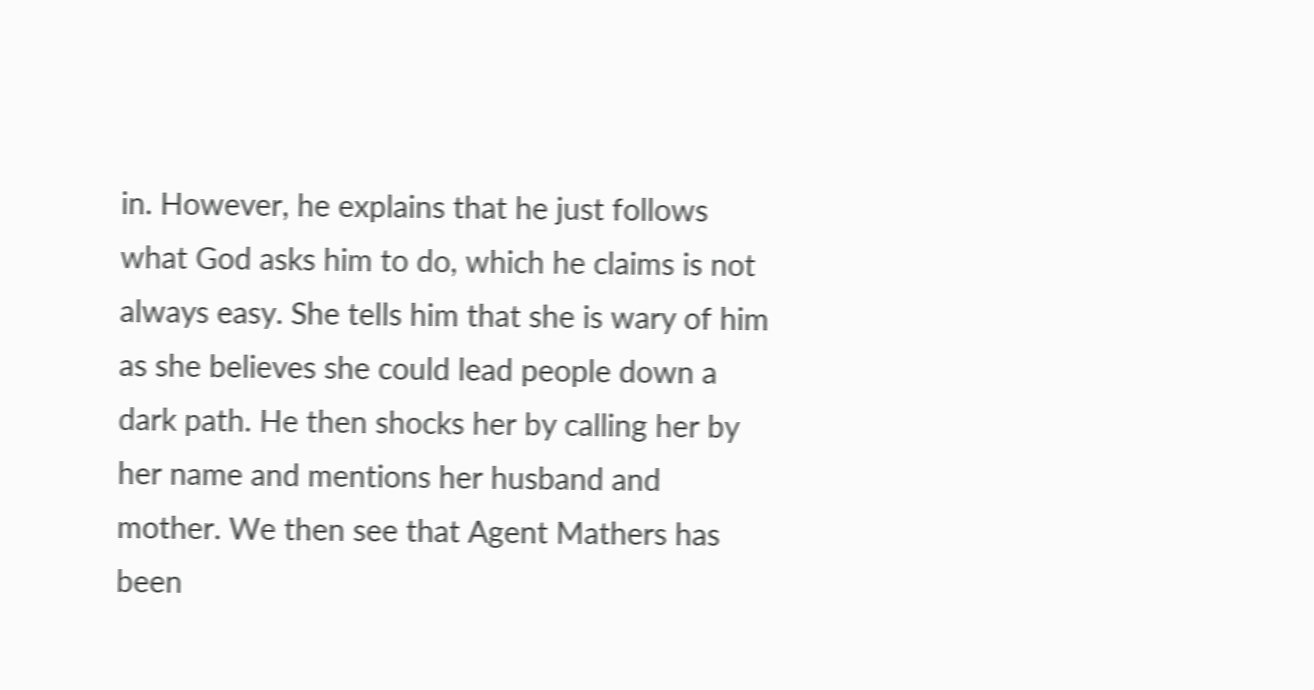in. However, he explains that he just follows what God asks him to do, which he claims is not always easy. She tells him that she is wary of him as she believes she could lead people down a dark path. He then shocks her by calling her by her name and mentions her husband and mother. We then see that Agent Mathers has been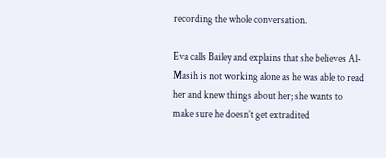recording the whole conversation.

Eva calls Bailey and explains that she believes Al-Masih is not working alone as he was able to read her and knew things about her; she wants to make sure he doesn’t get extradited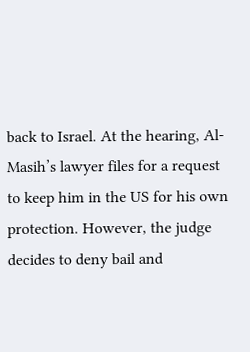back to Israel. At the hearing, Al-Masih’s lawyer files for a request to keep him in the US for his own protection. However, the judge decides to deny bail and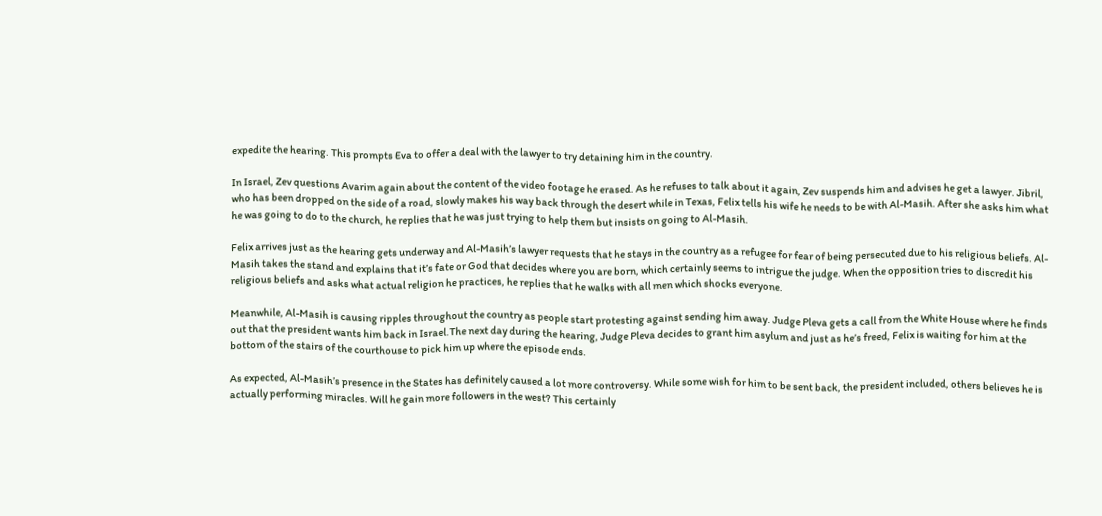expedite the hearing. This prompts Eva to offer a deal with the lawyer to try detaining him in the country.

In Israel, Zev questions Avarim again about the content of the video footage he erased. As he refuses to talk about it again, Zev suspends him and advises he get a lawyer. Jibril, who has been dropped on the side of a road, slowly makes his way back through the desert while in Texas, Felix tells his wife he needs to be with Al-Masih. After she asks him what he was going to do to the church, he replies that he was just trying to help them but insists on going to Al-Masih.

Felix arrives just as the hearing gets underway and Al-Masih’s lawyer requests that he stays in the country as a refugee for fear of being persecuted due to his religious beliefs. Al-Masih takes the stand and explains that it’s fate or God that decides where you are born, which certainly seems to intrigue the judge. When the opposition tries to discredit his religious beliefs and asks what actual religion he practices, he replies that he walks with all men which shocks everyone.

Meanwhile, Al-Masih is causing ripples throughout the country as people start protesting against sending him away. Judge Pleva gets a call from the White House where he finds out that the president wants him back in Israel.The next day during the hearing, Judge Pleva decides to grant him asylum and just as he’s freed, Felix is waiting for him at the bottom of the stairs of the courthouse to pick him up where the episode ends.

As expected, Al-Masih’s presence in the States has definitely caused a lot more controversy. While some wish for him to be sent back, the president included, others believes he is actually performing miracles. Will he gain more followers in the west? This certainly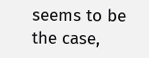seems to be the case,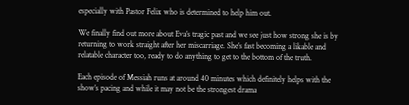especially with Pastor Felix who is determined to help him out.

We finally find out more about Eva’s tragic past and we see just how strong she is by returning to work straight after her miscarriage. She’s fast becoming a likable and relatable character too, ready to do anything to get to the bottom of the truth.

Each episode of Messiah runs at around 40 minutes which definitely helps with the show’s pacing and while it may not be the strongest drama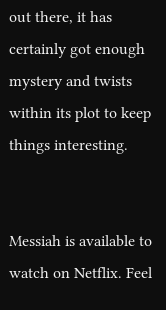out there, it has certainly got enough mystery and twists within its plot to keep things interesting.


Messiah is available to watch on Netflix. Feel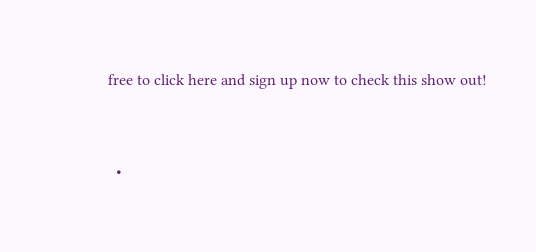free to click here and sign up now to check this show out!


  •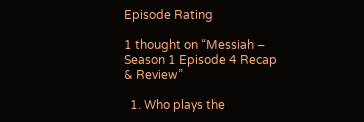Episode Rating

1 thought on “Messiah – Season 1 Episode 4 Recap & Review”

  1. Who plays the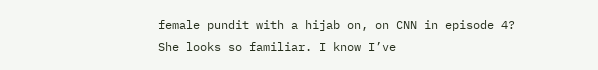female pundit with a hijab on, on CNN in episode 4? She looks so familiar. I know I’ve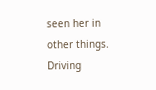seen her in other things. Driving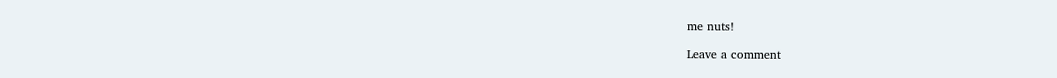me nuts!

Leave a comment